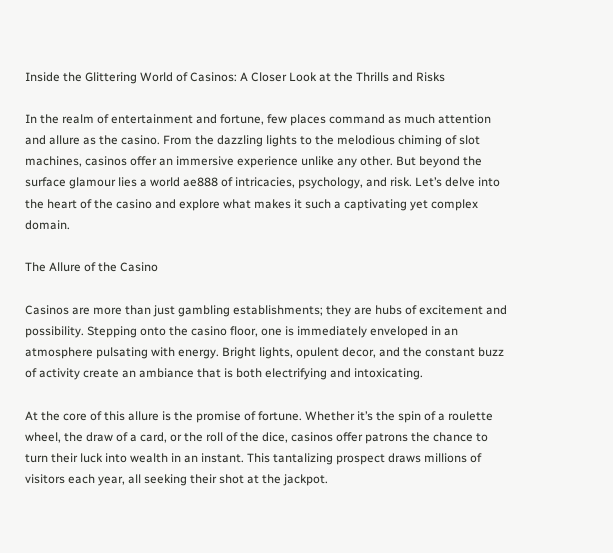Inside the Glittering World of Casinos: A Closer Look at the Thrills and Risks

In the realm of entertainment and fortune, few places command as much attention and allure as the casino. From the dazzling lights to the melodious chiming of slot machines, casinos offer an immersive experience unlike any other. But beyond the surface glamour lies a world ae888 of intricacies, psychology, and risk. Let’s delve into the heart of the casino and explore what makes it such a captivating yet complex domain.

The Allure of the Casino

Casinos are more than just gambling establishments; they are hubs of excitement and possibility. Stepping onto the casino floor, one is immediately enveloped in an atmosphere pulsating with energy. Bright lights, opulent decor, and the constant buzz of activity create an ambiance that is both electrifying and intoxicating.

At the core of this allure is the promise of fortune. Whether it’s the spin of a roulette wheel, the draw of a card, or the roll of the dice, casinos offer patrons the chance to turn their luck into wealth in an instant. This tantalizing prospect draws millions of visitors each year, all seeking their shot at the jackpot.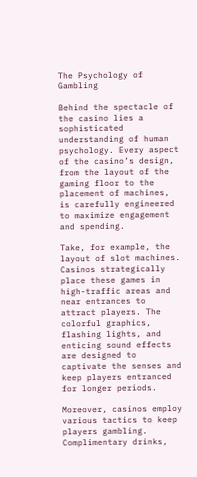The Psychology of Gambling

Behind the spectacle of the casino lies a sophisticated understanding of human psychology. Every aspect of the casino’s design, from the layout of the gaming floor to the placement of machines, is carefully engineered to maximize engagement and spending.

Take, for example, the layout of slot machines. Casinos strategically place these games in high-traffic areas and near entrances to attract players. The colorful graphics, flashing lights, and enticing sound effects are designed to captivate the senses and keep players entranced for longer periods.

Moreover, casinos employ various tactics to keep players gambling. Complimentary drinks,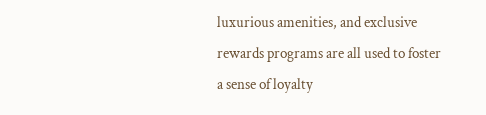luxurious amenities, and exclusive rewards programs are all used to foster a sense of loyalty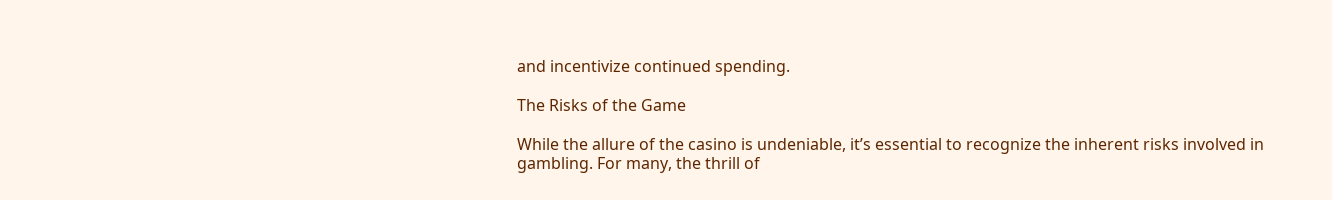and incentivize continued spending.

The Risks of the Game

While the allure of the casino is undeniable, it’s essential to recognize the inherent risks involved in gambling. For many, the thrill of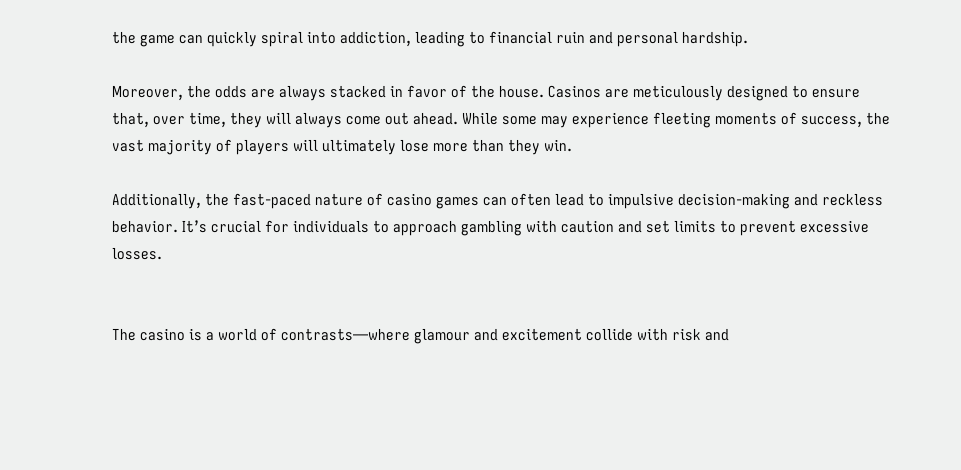the game can quickly spiral into addiction, leading to financial ruin and personal hardship.

Moreover, the odds are always stacked in favor of the house. Casinos are meticulously designed to ensure that, over time, they will always come out ahead. While some may experience fleeting moments of success, the vast majority of players will ultimately lose more than they win.

Additionally, the fast-paced nature of casino games can often lead to impulsive decision-making and reckless behavior. It’s crucial for individuals to approach gambling with caution and set limits to prevent excessive losses.


The casino is a world of contrasts—where glamour and excitement collide with risk and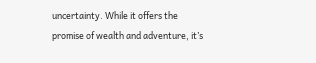uncertainty. While it offers the promise of wealth and adventure, it’s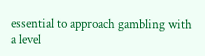essential to approach gambling with a level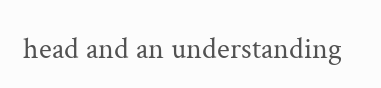head and an understanding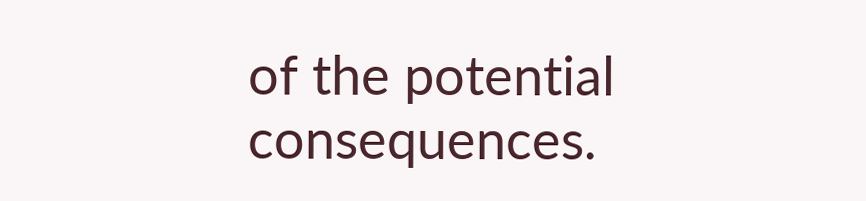of the potential consequences.